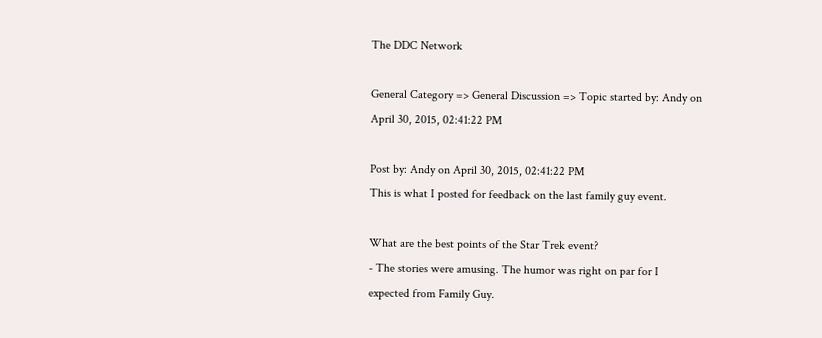The DDC Network

General Category => General Discussion => Topic started by: Andy on April 30, 2015, 02:41:22 PM

Post by: Andy on April 30, 2015, 02:41:22 PM
This is what I posted for feedback on the last family guy event.

What are the best points of the Star Trek event?
- The stories were amusing. The humor was right on par for I expected from Family Guy.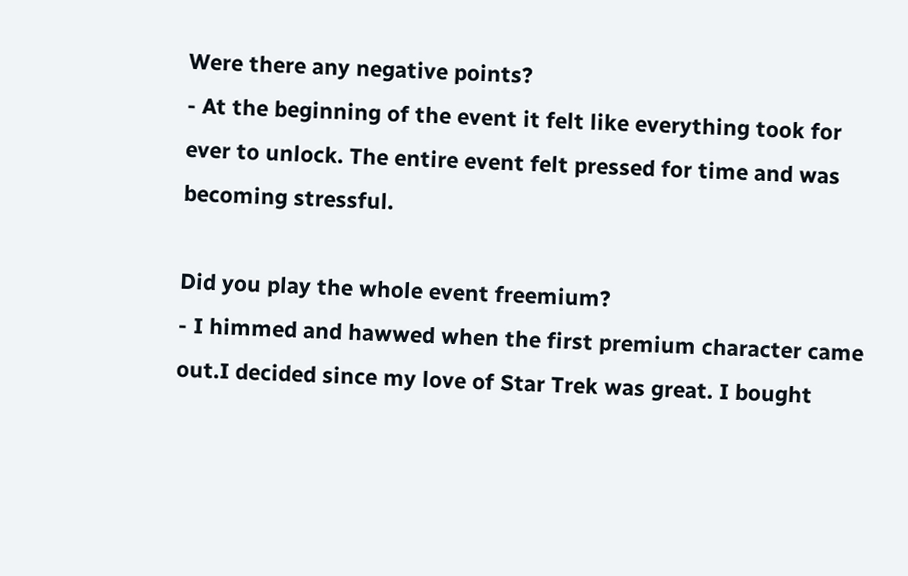Were there any negative points?
- At the beginning of the event it felt like everything took for ever to unlock. The entire event felt pressed for time and was becoming stressful.

Did you play the whole event freemium?
- I himmed and hawwed when the first premium character came out.I decided since my love of Star Trek was great. I bought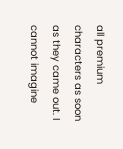all premium characters as soon as they came out. I cannot imagine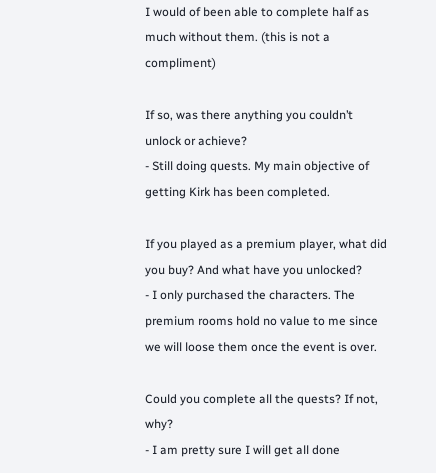I would of been able to complete half as much without them. (this is not a compliment)

If so, was there anything you couldn’t unlock or achieve?
- Still doing quests. My main objective of getting Kirk has been completed.

If you played as a premium player, what did you buy? And what have you unlocked?
- I only purchased the characters. The premium rooms hold no value to me since we will loose them once the event is over.

Could you complete all the quests? If not, why?
- I am pretty sure I will get all done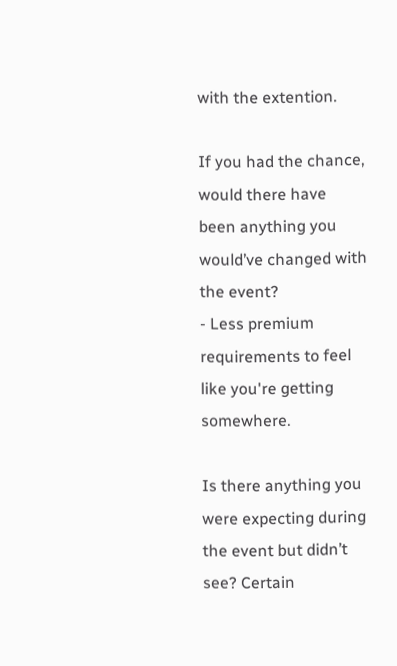with the extention.

If you had the chance, would there have been anything you would’ve changed with the event?
- Less premium requirements to feel like you're getting somewhere.

Is there anything you were expecting during the event but didn’t see? Certain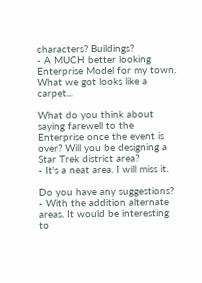characters? Buildings?
- A MUCH better looking Enterprise Model for my town. What we got looks like a carpet...

What do you think about saying farewell to the Enterprise once the event is over? Will you be designing a Star Trek district area?
- It's a neat area. I will miss it.

Do you have any suggestions?
- With the addition alternate areas. It would be interesting to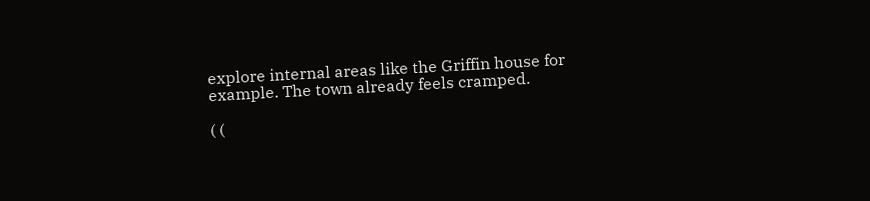explore internal areas like the Griffin house for example. The town already feels cramped.

( (